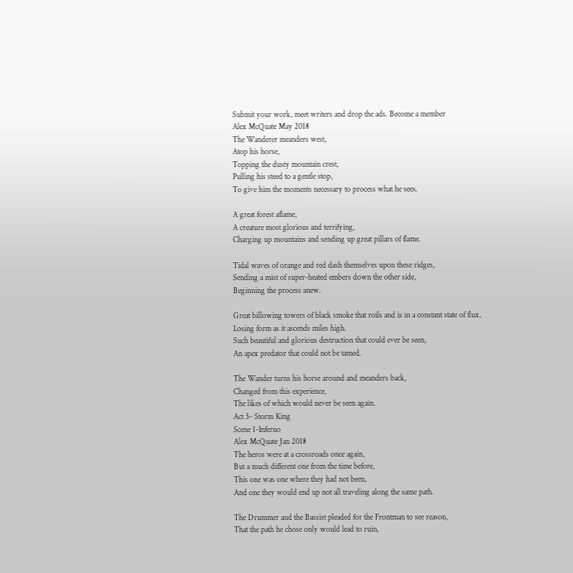Submit your work, meet writers and drop the ads. Become a member
Alex McQuate May 2018
The Wanderer meanders west,
Atop his horse,
Topping the dusty mountain crest,
Pulling his steed to a gentle stop,
To give him the moments necessary to process what he sees.

A great forest aflame,
A creature most glorious and terrifying,
Charging up mountains and sending up great pillars of flame.

Tidal waves of orange and red dash themselves upon these ridges,
Sending a mist of super-heated embers down the other side,
Beginning the process anew.

Great billowing towers of black smoke that roils and is in a constant state of flux,
Losing form as it ascends miles high.
Such beautiful and glorious destruction that could ever be seen,
An apex predator that could not be tamed.

The Wander turns his horse around and meanders back,
Changed from this experience,
The likes of which would never be seen again.
Act 5- Storm King
Scene 1-Inferno
Alex McQuate Jan 2018
The heros were at a crossroads once again,
But a much different one from the time before,
This one was one where they had not been,
And one they would end up not all traveling along the same path.

The Drummer and the Bassist pleaded for the Frontman to see reason,
That the path he chose only would lead to ruin,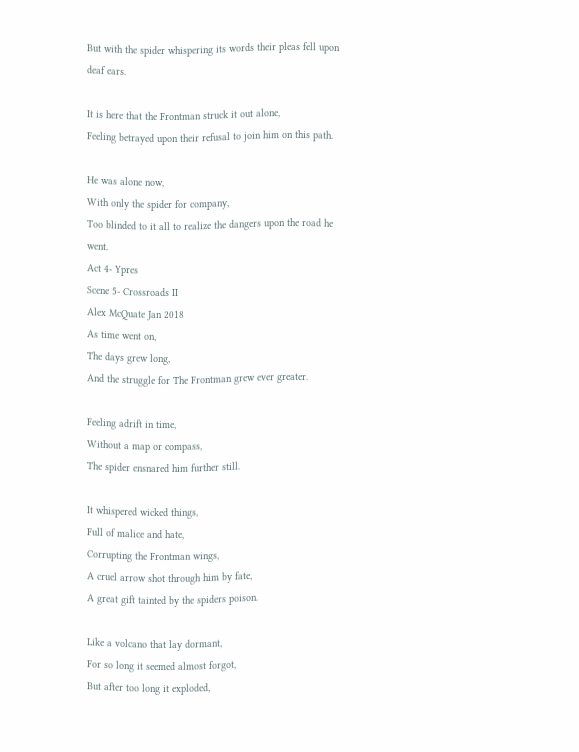But with the spider whispering its words their pleas fell upon deaf ears.

It is here that the Frontman struck it out alone,
Feeling betrayed upon their refusal to join him on this path.

He was alone now,
With only the spider for company,
Too blinded to it all to realize the dangers upon the road he went.
Act 4- Ypres
Scene 5- Crossroads II
Alex McQuate Jan 2018
As time went on,
The days grew long,
And the struggle for The Frontman grew ever greater.

Feeling adrift in time,
Without a map or compass,
The spider ensnared him further still.

It whispered wicked things,
Full of malice and hate,
Corrupting the Frontman wings,
A cruel arrow shot through him by fate,
A great gift tainted by the spiders poison.

Like a volcano that lay dormant,
For so long it seemed almost forgot,
But after too long it exploded,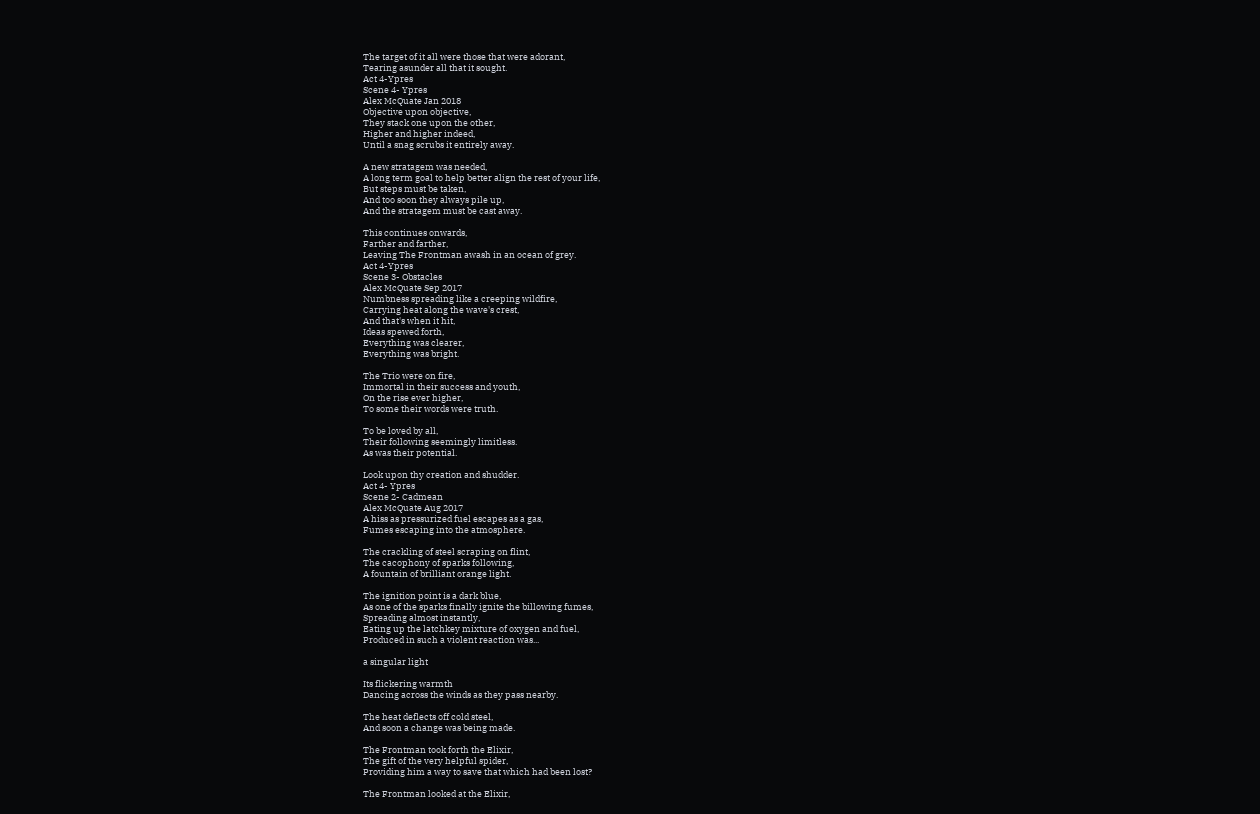The target of it all were those that were adorant,
Tearing asunder all that it sought.
Act 4-Ypres
Scene 4- Ypres
Alex McQuate Jan 2018
Objective upon objective,
They stack one upon the other,
Higher and higher indeed,
Until a snag scrubs it entirely away.

A new stratagem was needed,
A long term goal to help better align the rest of your life,
But steps must be taken,
And too soon they always pile up,
And the stratagem must be cast away.

This continues onwards,
Farther and farther,
Leaving The Frontman awash in an ocean of grey.
Act 4-Ypres
Scene 3- Obstacles
Alex McQuate Sep 2017
Numbness spreading like a creeping wildfire,
Carrying heat along the wave's crest,
And that's when it hit,
Ideas spewed forth,
Everything was clearer,
Everything was bright.

The Trio were on fire,
Immortal in their success and youth,
On the rise ever higher,
To some their words were truth.

To be loved by all,
Their following seemingly limitless.
As was their potential.

Look upon thy creation and shudder.
Act 4- Ypres
Scene 2- Cadmean
Alex McQuate Aug 2017
A hiss as pressurized fuel escapes as a gas,
Fumes escaping into the atmosphere.

The crackling of steel scraping on flint,
The cacophony of sparks following,
A fountain of brilliant orange light.

The ignition point is a dark blue,
As one of the sparks finally ignite the billowing fumes,
Spreading almost instantly,
Eating up the latchkey mixture of oxygen and fuel,
Produced in such a violent reaction was...

a singular light

Its flickering warmth
Dancing across the winds as they pass nearby.

The heat deflects off cold steel,
And soon a change was being made.

The Frontman took forth the Elixir,
The gift of the very helpful spider,
Providing him a way to save that which had been lost?

The Frontman looked at the Elixir,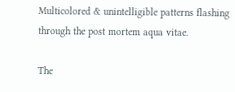Multicolored & unintelligible patterns flashing through the post mortem aqua vitae.

The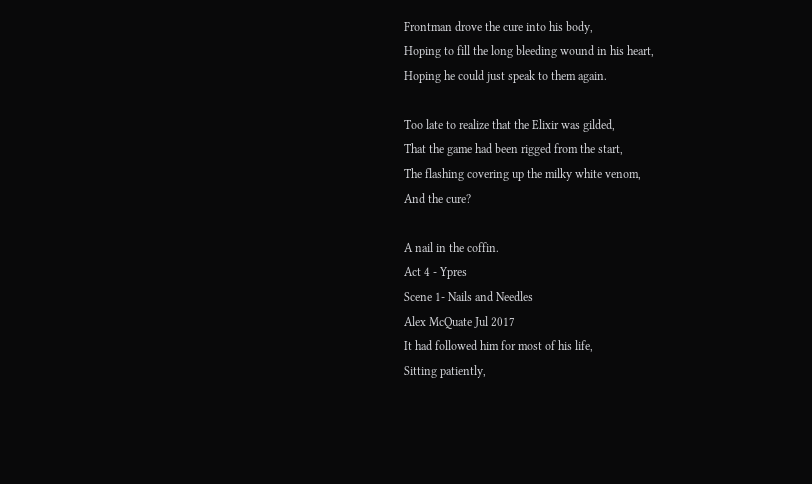Frontman drove the cure into his body,
Hoping to fill the long bleeding wound in his heart,
Hoping he could just speak to them again.

Too late to realize that the Elixir was gilded,
That the game had been rigged from the start,
The flashing covering up the milky white venom,
And the cure?

A nail in the coffin.
Act 4 - Ypres
Scene 1- Nails and Needles
Alex McQuate Jul 2017
It had followed him for most of his life,
Sitting patiently,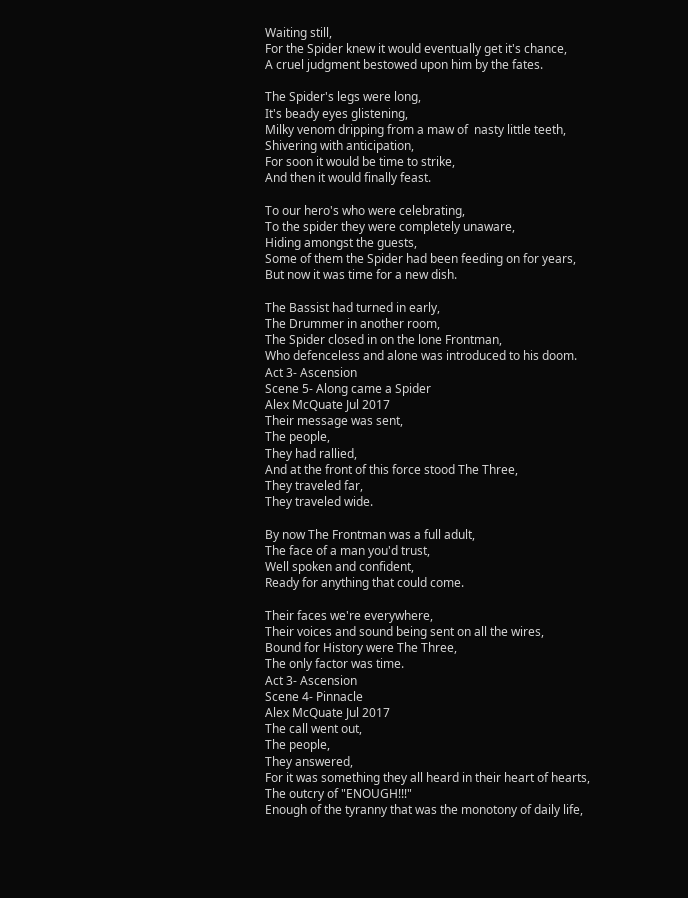Waiting still,
For the Spider knew it would eventually get it's chance,
A cruel judgment bestowed upon him by the fates.

The Spider's legs were long,
It's beady eyes glistening,
Milky venom dripping from a maw of  nasty little teeth,
Shivering with anticipation,
For soon it would be time to strike,
And then it would finally feast.

To our hero's who were celebrating,
To the spider they were completely unaware,
Hiding amongst the guests,
Some of them the Spider had been feeding on for years,
But now it was time for a new dish.

The Bassist had turned in early,
The Drummer in another room,
The Spider closed in on the lone Frontman,
Who defenceless and alone was introduced to his doom.
Act 3- Ascension
Scene 5- Along came a Spider
Alex McQuate Jul 2017
Their message was sent,
The people,
They had rallied,
And at the front of this force stood The Three,
They traveled far,
They traveled wide.

By now The Frontman was a full adult,
The face of a man you'd trust,
Well spoken and confident,
Ready for anything that could come.

Their faces we're everywhere,
Their voices and sound being sent on all the wires,
Bound for History were The Three,
The only factor was time.
Act 3- Ascension
Scene 4- Pinnacle
Alex McQuate Jul 2017
The call went out,
The people,
They answered,
For it was something they all heard in their heart of hearts,
The outcry of "ENOUGH!!!"
Enough of the tyranny that was the monotony of daily life,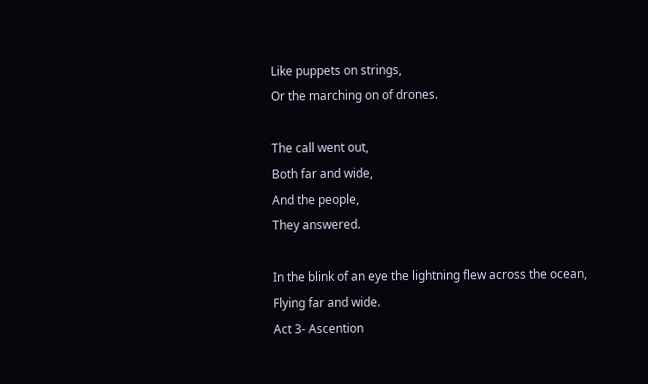Like puppets on strings,
Or the marching on of drones.

The call went out,
Both far and wide,
And the people,
They answered.

In the blink of an eye the lightning flew across the ocean,
Flying far and wide.
Act 3- Ascention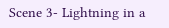Scene 3- Lightning in a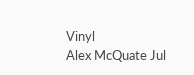Vinyl
Alex McQuate Jul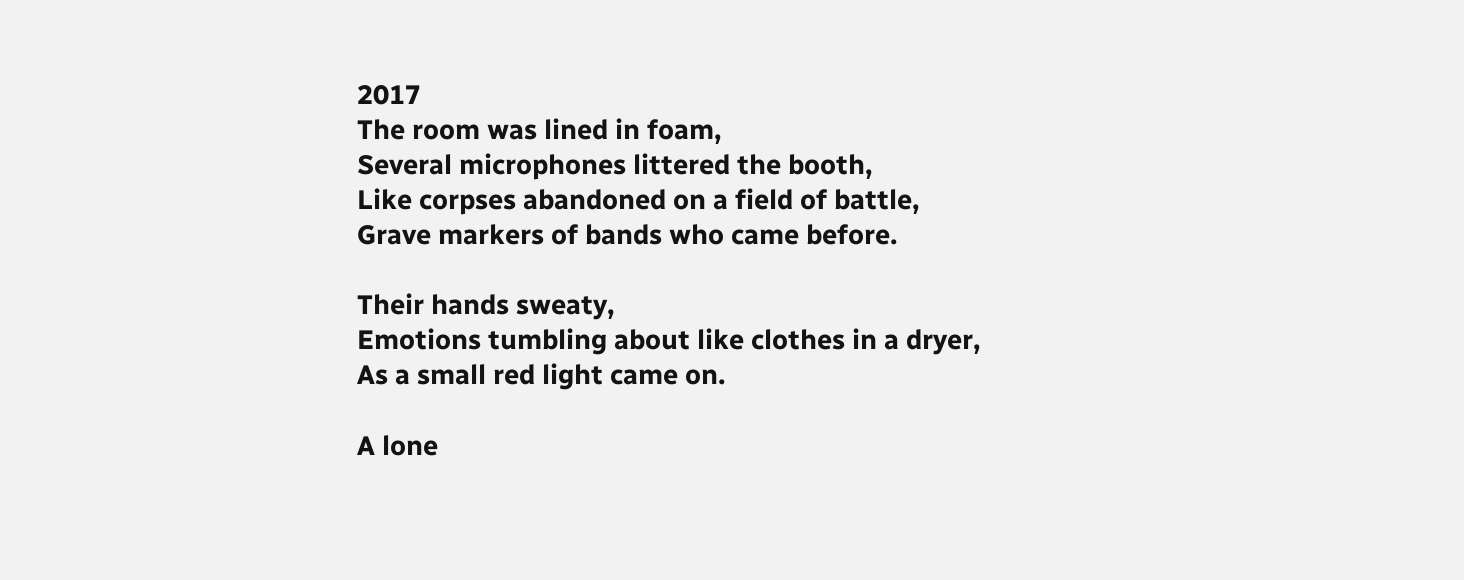2017
The room was lined in foam,
Several microphones littered the booth,
Like corpses abandoned on a field of battle,
Grave markers of bands who came before.

Their hands sweaty,
Emotions tumbling about like clothes in a dryer,
As a small red light came on.

A lone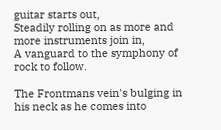guitar starts out,
Steadily rolling on as more and more instruments join in,
A vanguard to the symphony of rock to follow.

The Frontmans vein's bulging in his neck as he comes into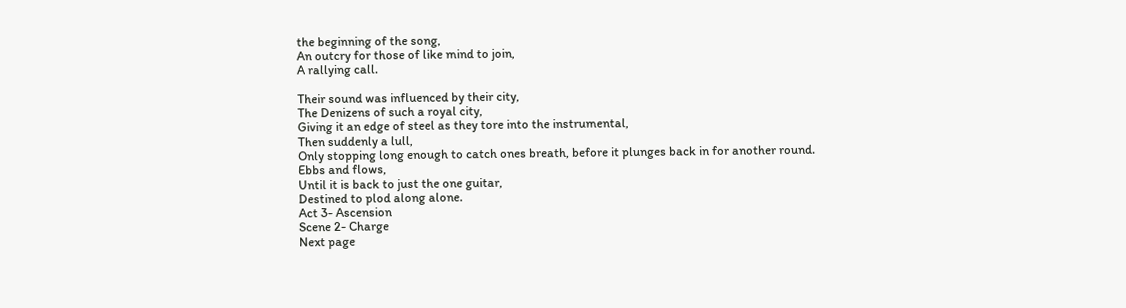the beginning of the song,
An outcry for those of like mind to join,
A rallying call.

Their sound was influenced by their city,
The Denizens of such a royal city,
Giving it an edge of steel as they tore into the instrumental,
Then suddenly a lull,
Only stopping long enough to catch ones breath, before it plunges back in for another round.
Ebbs and flows,
Until it is back to just the one guitar,
Destined to plod along alone.
Act 3- Ascension
Scene 2- Charge
Next page